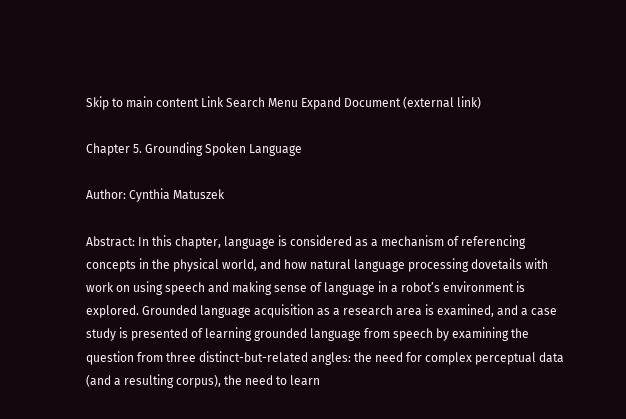Skip to main content Link Search Menu Expand Document (external link)

Chapter 5. Grounding Spoken Language

Author: Cynthia Matuszek

Abstract: In this chapter, language is considered as a mechanism of referencing concepts in the physical world, and how natural language processing dovetails with work on using speech and making sense of language in a robot’s environment is explored. Grounded language acquisition as a research area is examined, and a case study is presented of learning grounded language from speech by examining the question from three distinct-but-related angles: the need for complex perceptual data (and a resulting corpus), the need to learn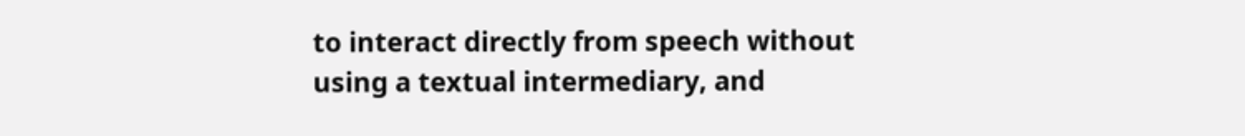to interact directly from speech without using a textual intermediary, and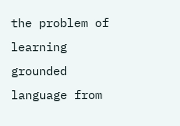the problem of learning grounded language from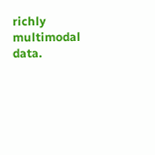richly multimodal data.